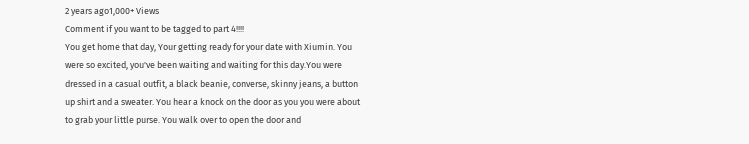2 years ago1,000+ Views
Comment if you want to be tagged to part 4!!!!
You get home that day, Your getting ready for your date with Xiumin. You were so excited, you've been waiting and waiting for this day.You were dressed in a casual outfit, a black beanie, converse, skinny jeans, a button up shirt and a sweater. You hear a knock on the door as you you were about to grab your little purse. You walk over to open the door and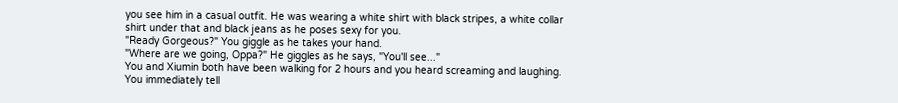you see him in a casual outfit. He was wearing a white shirt with black stripes, a white collar shirt under that and black jeans as he poses sexy for you.
"Ready Gorgeous?" You giggle as he takes your hand.
"Where are we going, Oppa?" He giggles as he says, "You'll see..."
You and Xiumin both have been walking for 2 hours and you heard screaming and laughing. You immediately tell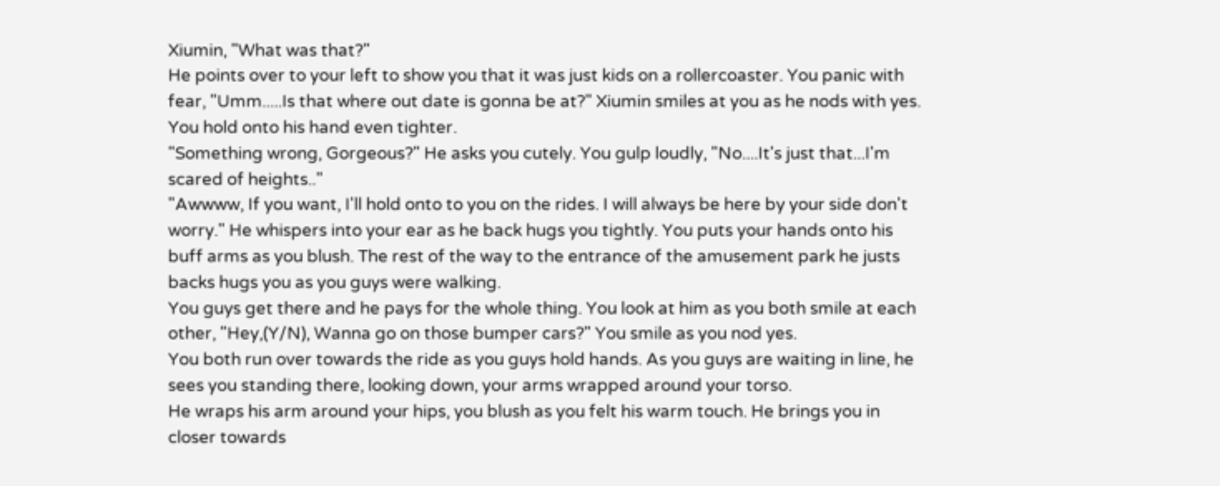Xiumin, "What was that?"
He points over to your left to show you that it was just kids on a rollercoaster. You panic with fear, "Umm.....Is that where out date is gonna be at?" Xiumin smiles at you as he nods with yes. You hold onto his hand even tighter.
"Something wrong, Gorgeous?" He asks you cutely. You gulp loudly, "No....It's just that...I'm scared of heights.."
"Awwww, If you want, I'll hold onto to you on the rides. I will always be here by your side don't worry." He whispers into your ear as he back hugs you tightly. You puts your hands onto his buff arms as you blush. The rest of the way to the entrance of the amusement park he justs backs hugs you as you guys were walking.
You guys get there and he pays for the whole thing. You look at him as you both smile at each other, "Hey,(Y/N), Wanna go on those bumper cars?" You smile as you nod yes.
You both run over towards the ride as you guys hold hands. As you guys are waiting in line, he sees you standing there, looking down, your arms wrapped around your torso.
He wraps his arm around your hips, you blush as you felt his warm touch. He brings you in closer towards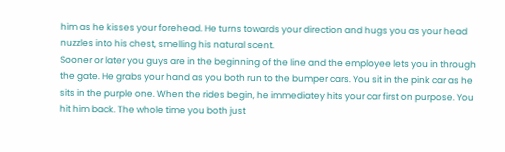him as he kisses your forehead. He turns towards your direction and hugs you as your head nuzzles into his chest, smelling his natural scent.
Sooner or later you guys are in the beginning of the line and the employee lets you in through the gate. He grabs your hand as you both run to the bumper cars. You sit in the pink car as he sits in the purple one. When the rides begin, he immediatey hits your car first on purpose. You hit him back. The whole time you both just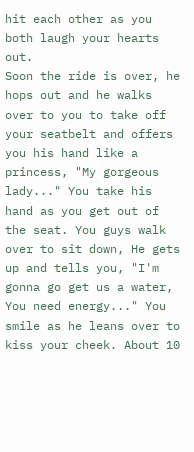hit each other as you both laugh your hearts out.
Soon the ride is over, he hops out and he walks over to you to take off your seatbelt and offers you his hand like a princess, "My gorgeous lady..." You take his hand as you get out of the seat. You guys walk over to sit down, He gets up and tells you, "I'm gonna go get us a water, You need energy..." You smile as he leans over to kiss your cheek. About 10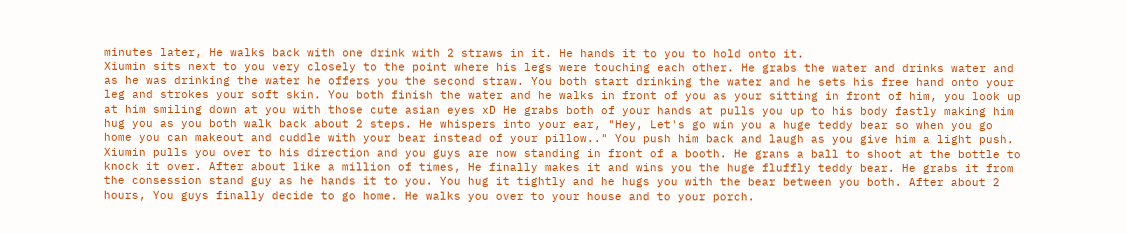minutes later, He walks back with one drink with 2 straws in it. He hands it to you to hold onto it.
Xiumin sits next to you very closely to the point where his legs were touching each other. He grabs the water and drinks water and as he was drinking the water he offers you the second straw. You both start drinking the water and he sets his free hand onto your leg and strokes your soft skin. You both finish the water and he walks in front of you as your sitting in front of him, you look up at him smiling down at you with those cute asian eyes xD He grabs both of your hands at pulls you up to his body fastly making him hug you as you both walk back about 2 steps. He whispers into your ear, "Hey, Let's go win you a huge teddy bear so when you go home you can makeout and cuddle with your bear instead of your pillow.." You push him back and laugh as you give him a light push.
Xiumin pulls you over to his direction and you guys are now standing in front of a booth. He grans a ball to shoot at the bottle to knock it over. After about like a million of times, He finally makes it and wins you the huge fluffly teddy bear. He grabs it from the consession stand guy as he hands it to you. You hug it tightly and he hugs you with the bear between you both. After about 2 hours, You guys finally decide to go home. He walks you over to your house and to your porch.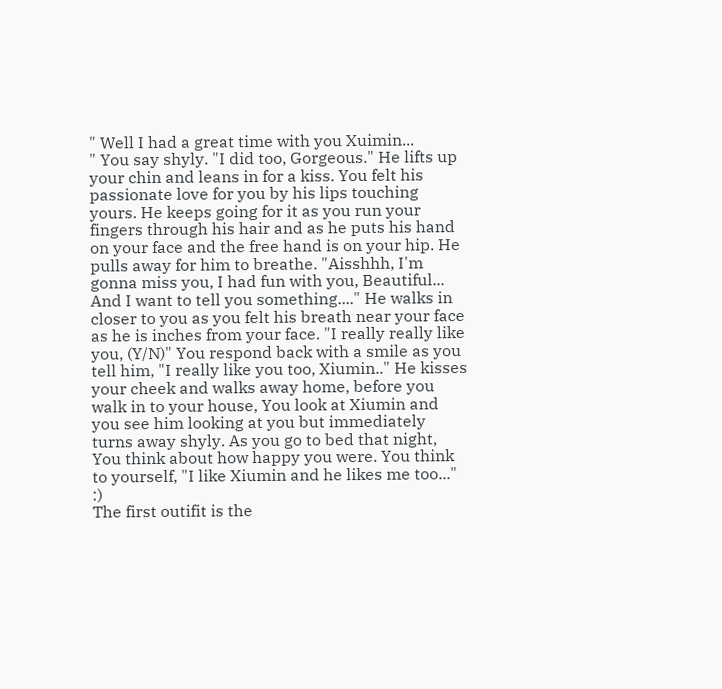" Well I had a great time with you Xuimin...
" You say shyly. "I did too, Gorgeous." He lifts up your chin and leans in for a kiss. You felt his passionate love for you by his lips touching yours. He keeps going for it as you run your fingers through his hair and as he puts his hand on your face and the free hand is on your hip. He pulls away for him to breathe. "Aisshhh, I'm gonna miss you, I had fun with you, Beautiful... And I want to tell you something...." He walks in closer to you as you felt his breath near your face as he is inches from your face. "I really really like you, (Y/N)" You respond back with a smile as you tell him, "I really like you too, Xiumin.." He kisses your cheek and walks away home, before you walk in to your house, You look at Xiumin and you see him looking at you but immediately turns away shyly. As you go to bed that night, You think about how happy you were. You think to yourself, "I like Xiumin and he likes me too..." :)
The first outifit is the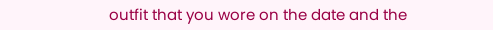outfit that you wore on the date and the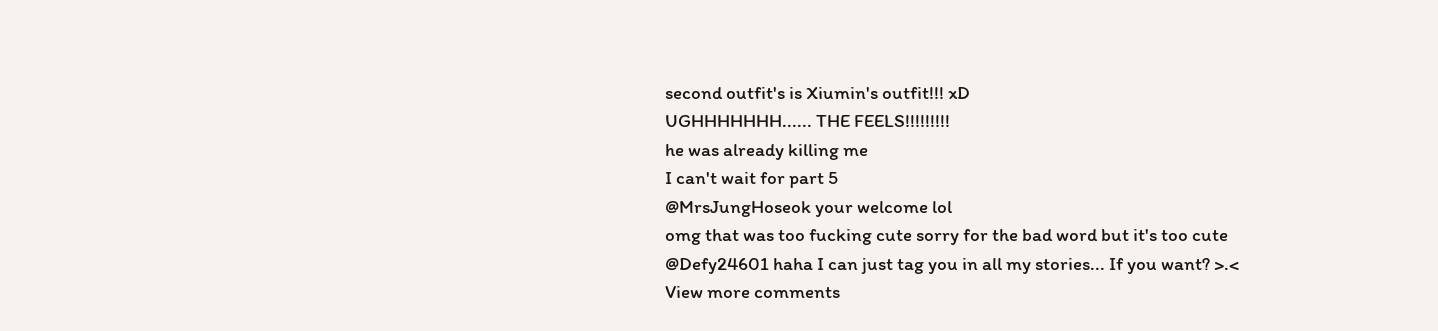second outfit's is Xiumin's outfit!!! xD
UGHHHHHHH...... THE FEELS!!!!!!!!!
he was already killing me
I can't wait for part 5
@MrsJungHoseok your welcome lol
omg that was too fucking cute sorry for the bad word but it's too cute
@Defy24601 haha I can just tag you in all my stories... If you want? >.<
View more comments